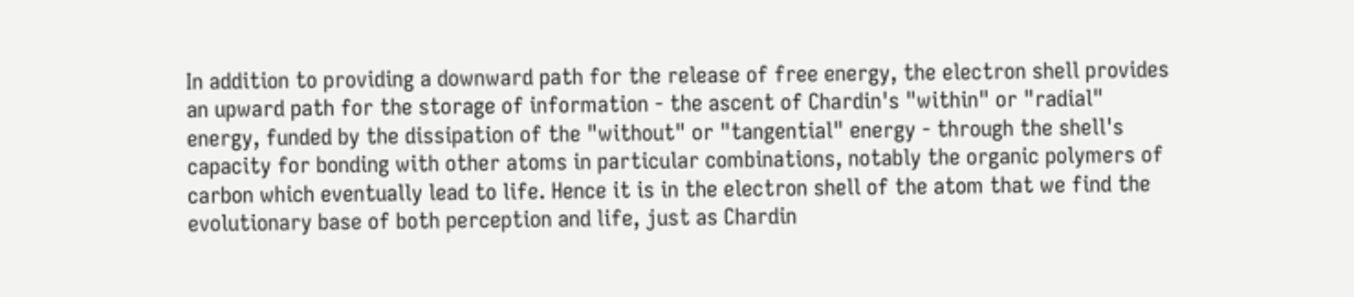In addition to providing a downward path for the release of free energy, the electron shell provides an upward path for the storage of information - the ascent of Chardin's "within" or "radial" energy, funded by the dissipation of the "without" or "tangential" energy - through the shell's capacity for bonding with other atoms in particular combinations, notably the organic polymers of carbon which eventually lead to life. Hence it is in the electron shell of the atom that we find the evolutionary base of both perception and life, just as Chardin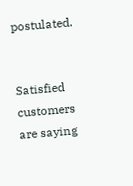postulated.


Satisfied customers are saying